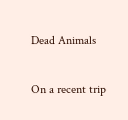Dead Animals

On a recent trip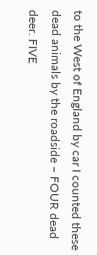to the West of England by car I counted these dead animals by the roadside – FOUR dead deer. FIVE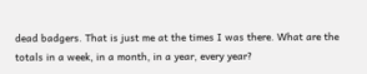dead badgers. That is just me at the times I was there. What are the totals in a week, in a month, in a year, every year?